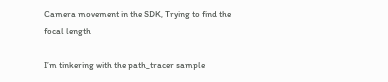Camera movement in the SDK, Trying to find the focal length

I’m tinkering with the path_tracer sample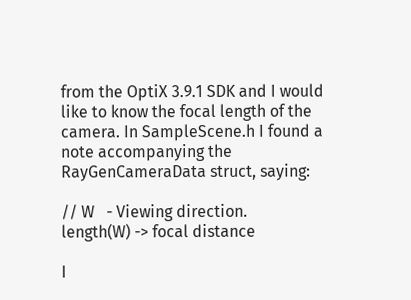from the OptiX 3.9.1 SDK and I would like to know the focal length of the camera. In SampleScene.h I found a note accompanying the RayGenCameraData struct, saying:

// W   - Viewing direction.             length(W) -> focal distance

I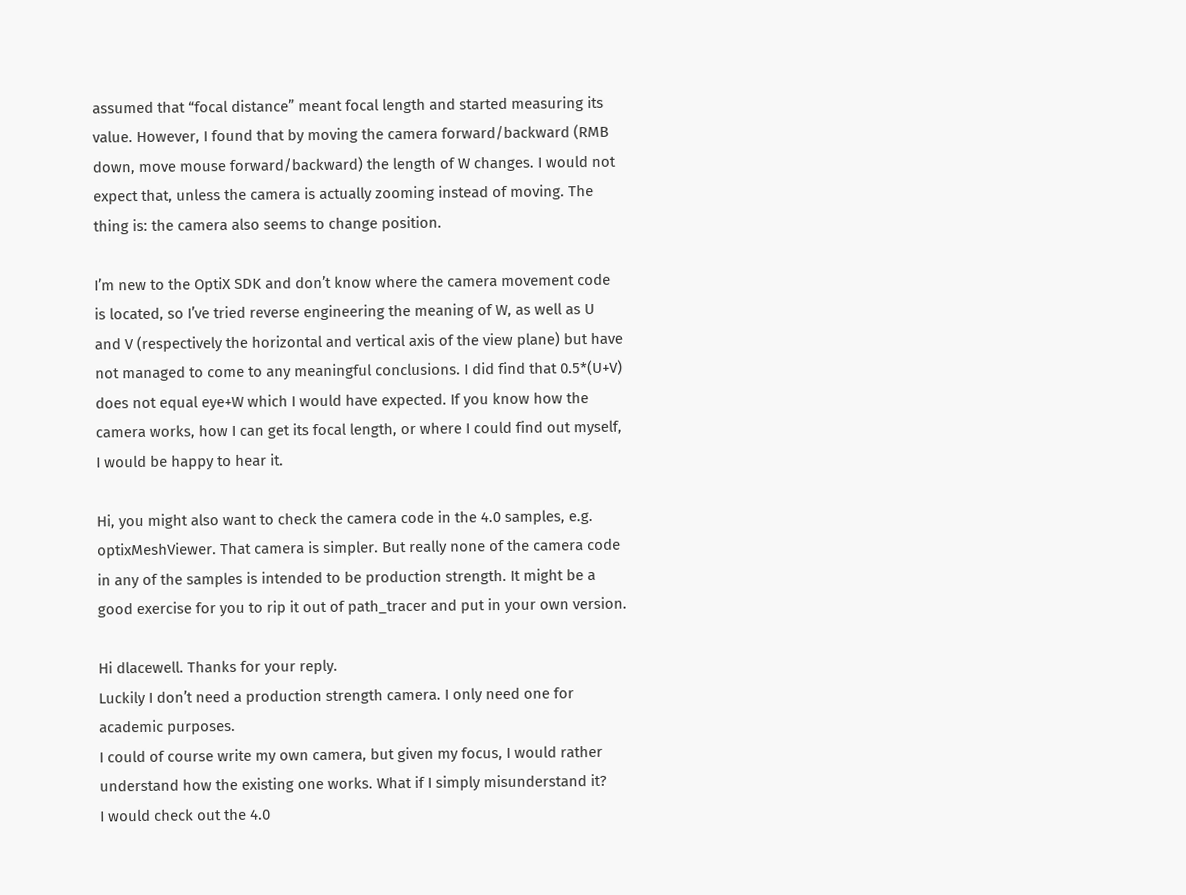assumed that “focal distance” meant focal length and started measuring its value. However, I found that by moving the camera forward/backward (RMB down, move mouse forward/backward) the length of W changes. I would not expect that, unless the camera is actually zooming instead of moving. The thing is: the camera also seems to change position.

I’m new to the OptiX SDK and don’t know where the camera movement code is located, so I’ve tried reverse engineering the meaning of W, as well as U and V (respectively the horizontal and vertical axis of the view plane) but have not managed to come to any meaningful conclusions. I did find that 0.5*(U+V) does not equal eye+W which I would have expected. If you know how the camera works, how I can get its focal length, or where I could find out myself, I would be happy to hear it.

Hi, you might also want to check the camera code in the 4.0 samples, e.g. optixMeshViewer. That camera is simpler. But really none of the camera code in any of the samples is intended to be production strength. It might be a good exercise for you to rip it out of path_tracer and put in your own version.

Hi dlacewell. Thanks for your reply.
Luckily I don’t need a production strength camera. I only need one for academic purposes.
I could of course write my own camera, but given my focus, I would rather understand how the existing one works. What if I simply misunderstand it?
I would check out the 4.0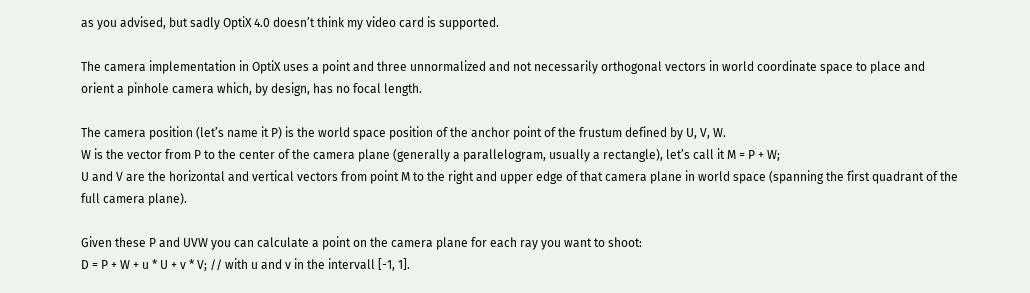as you advised, but sadly OptiX 4.0 doesn’t think my video card is supported.

The camera implementation in OptiX uses a point and three unnormalized and not necessarily orthogonal vectors in world coordinate space to place and orient a pinhole camera which, by design, has no focal length.

The camera position (let’s name it P) is the world space position of the anchor point of the frustum defined by U, V, W.
W is the vector from P to the center of the camera plane (generally a parallelogram, usually a rectangle), let’s call it M = P + W;
U and V are the horizontal and vertical vectors from point M to the right and upper edge of that camera plane in world space (spanning the first quadrant of the full camera plane).

Given these P and UVW you can calculate a point on the camera plane for each ray you want to shoot:
D = P + W + u * U + v * V; // with u and v in the intervall [-1, 1].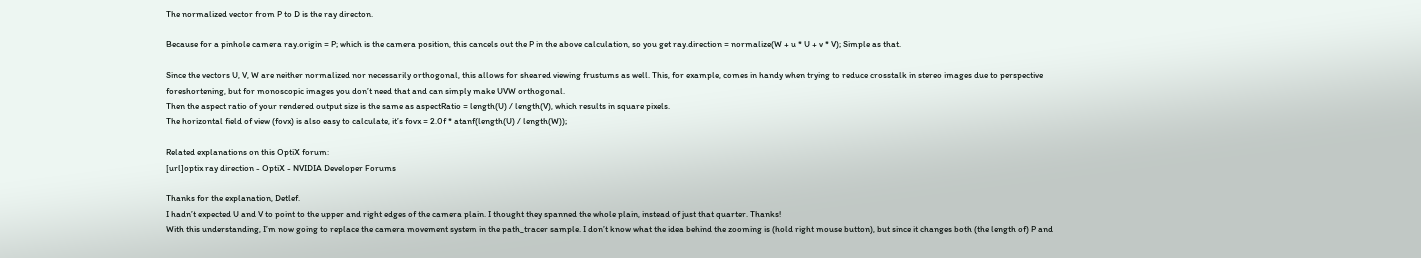The normalized vector from P to D is the ray directon.

Because for a pinhole camera ray.origin = P; which is the camera position, this cancels out the P in the above calculation, so you get ray.direction = normalize(W + u * U + v * V); Simple as that.

Since the vectors U, V, W are neither normalized nor necessarily orthogonal, this allows for sheared viewing frustums as well. This, for example, comes in handy when trying to reduce crosstalk in stereo images due to perspective foreshortening, but for monoscopic images you don’t need that and can simply make UVW orthogonal.
Then the aspect ratio of your rendered output size is the same as aspectRatio = length(U) / length(V), which results in square pixels.
The horizontal field of view (fovx) is also easy to calculate, it’s fovx = 2.0f * atanf(length(U) / length(W));

Related explanations on this OptiX forum:
[url]optix ray direction - OptiX - NVIDIA Developer Forums

Thanks for the explanation, Detlef.
I hadn’t expected U and V to point to the upper and right edges of the camera plain. I thought they spanned the whole plain, instead of just that quarter. Thanks!
With this understanding, I’m now going to replace the camera movement system in the path_tracer sample. I don’t know what the idea behind the zooming is (hold right mouse button), but since it changes both (the length of) P and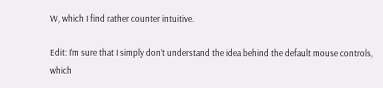W, which I find rather counter intuitive.

Edit: I’m sure that I simply don’t understand the idea behind the default mouse controls, which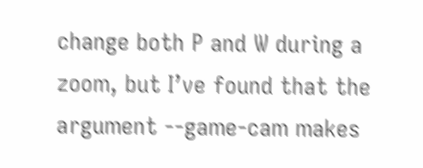change both P and W during a zoom, but I’ve found that the argument --game-cam makes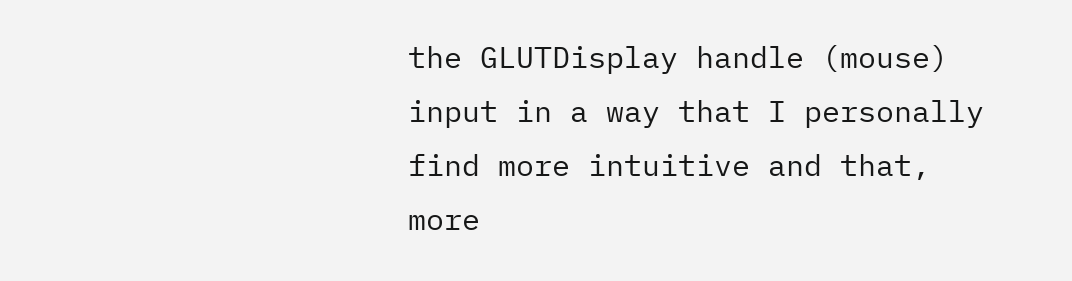the GLUTDisplay handle (mouse) input in a way that I personally find more intuitive and that, more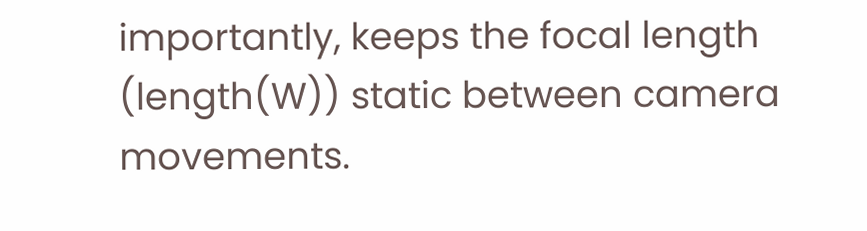importantly, keeps the focal length (length(W)) static between camera movements.